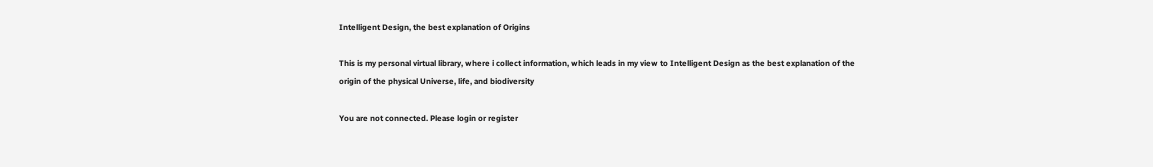Intelligent Design, the best explanation of Origins

This is my personal virtual library, where i collect information, which leads in my view to Intelligent Design as the best explanation of the origin of the physical Universe, life, and biodiversity

You are not connected. Please login or register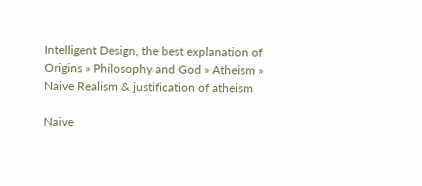Intelligent Design, the best explanation of Origins » Philosophy and God » Atheism » Naive Realism & justification of atheism

Naive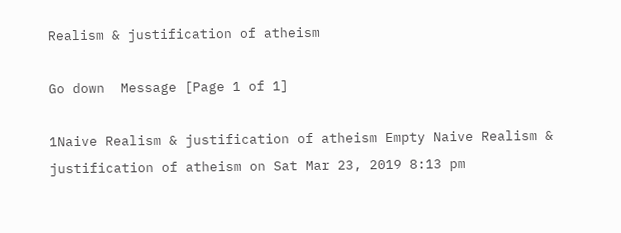Realism & justification of atheism

Go down  Message [Page 1 of 1]

1Naive Realism & justification of atheism Empty Naive Realism & justification of atheism on Sat Mar 23, 2019 8:13 pm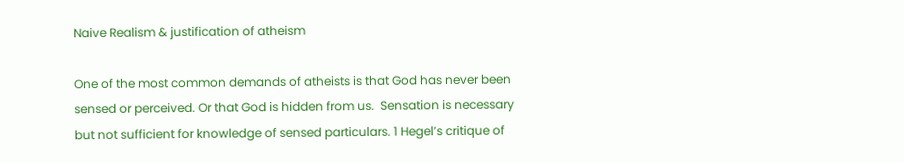Naive Realism & justification of atheism

One of the most common demands of atheists is that God has never been sensed or perceived. Or that God is hidden from us.  Sensation is necessary but not sufficient for knowledge of sensed particulars. 1 Hegel’s critique of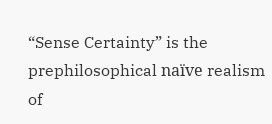“Sense Certainty” is the prephilosophical naïve realism of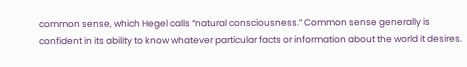common sense, which Hegel calls “natural consciousness.” Common sense generally is confident in its ability to know whatever particular facts or information about the world it desires.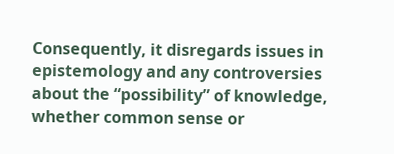Consequently, it disregards issues in epistemology and any controversies about the “possibility” of knowledge, whether common sense or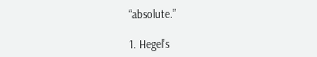“absolute.”

1. Hegel’s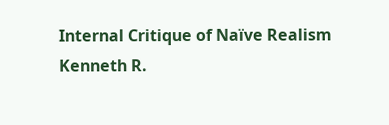Internal Critique of Naïve Realism Kenneth R.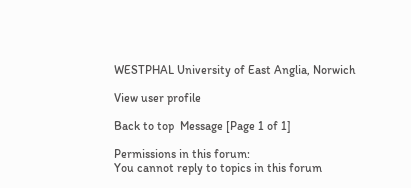WESTPHAL University of East Anglia, Norwich

View user profile

Back to top  Message [Page 1 of 1]

Permissions in this forum:
You cannot reply to topics in this forum